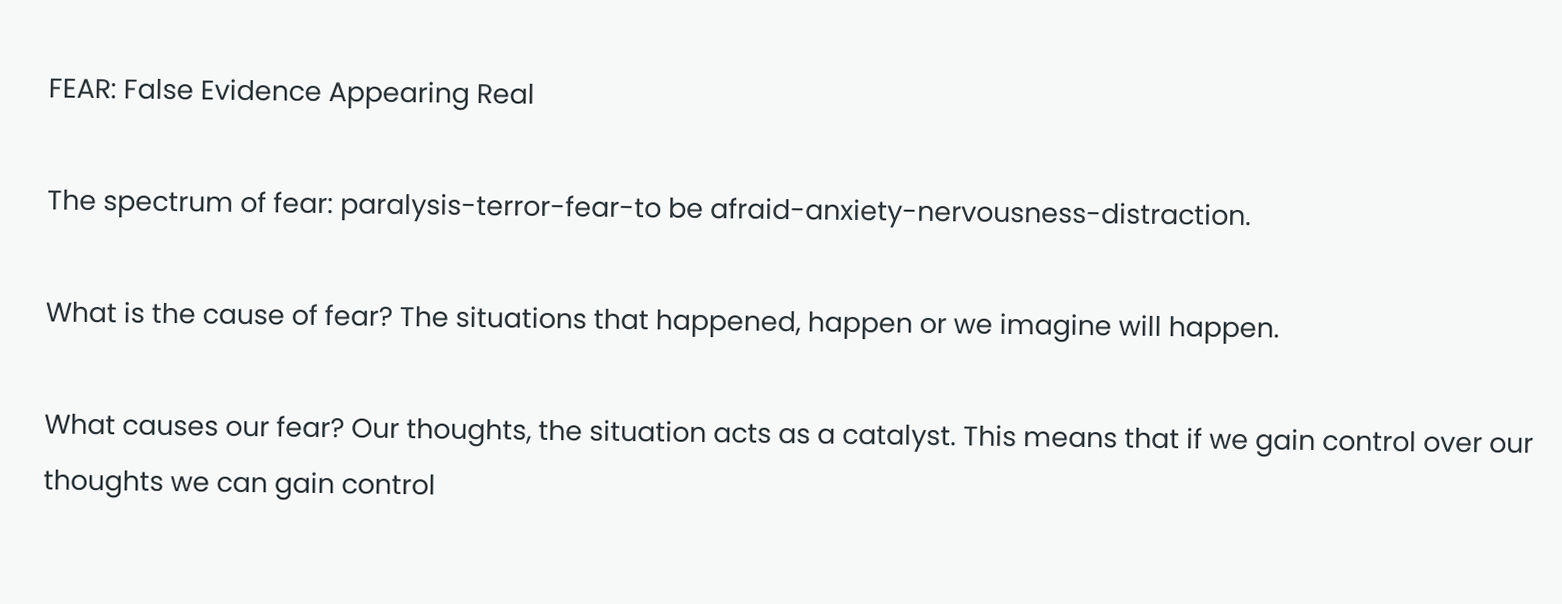FEAR: False Evidence Appearing Real

The spectrum of fear: paralysis-terror-fear-to be afraid-anxiety-nervousness-distraction.

What is the cause of fear? The situations that happened, happen or we imagine will happen.

What causes our fear? Our thoughts, the situation acts as a catalyst. This means that if we gain control over our thoughts we can gain control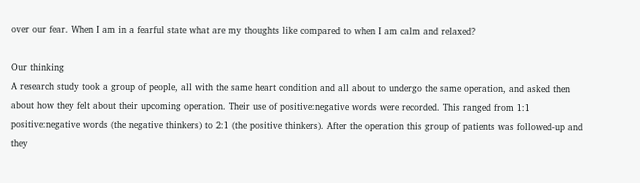over our fear. When I am in a fearful state what are my thoughts like compared to when I am calm and relaxed?

Our thinking
A research study took a group of people, all with the same heart condition and all about to undergo the same operation, and asked then about how they felt about their upcoming operation. Their use of positive:negative words were recorded. This ranged from 1:1 positive:negative words (the negative thinkers) to 2:1 (the positive thinkers). After the operation this group of patients was followed-up and they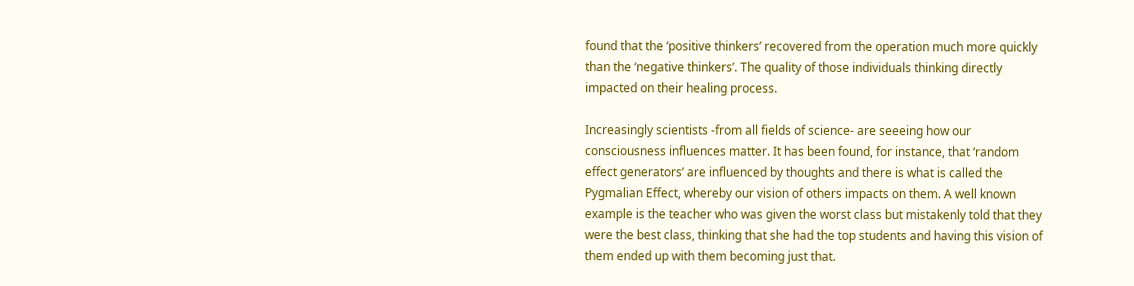found that the ‘positive thinkers’ recovered from the operation much more quickly than the ‘negative thinkers’. The quality of those individuals thinking directly impacted on their healing process.

Increasingly scientists -from all fields of science- are seeeing how our consciousness influences matter. It has been found, for instance, that ‘random effect generators’ are influenced by thoughts and there is what is called the Pygmalian Effect, whereby our vision of others impacts on them. A well known example is the teacher who was given the worst class but mistakenly told that they were the best class, thinking that she had the top students and having this vision of them ended up with them becoming just that.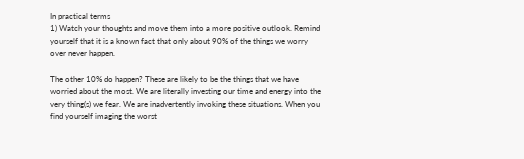In practical terms
1) Watch your thoughts and move them into a more positive outlook. Remind yourself that it is a known fact that only about 90% of the things we worry over never happen.

The other 10% do happen? These are likely to be the things that we have worried about the most. We are literally investing our time and energy into the very thing(s) we fear. We are inadvertently invoking these situations. When you find yourself imaging the worst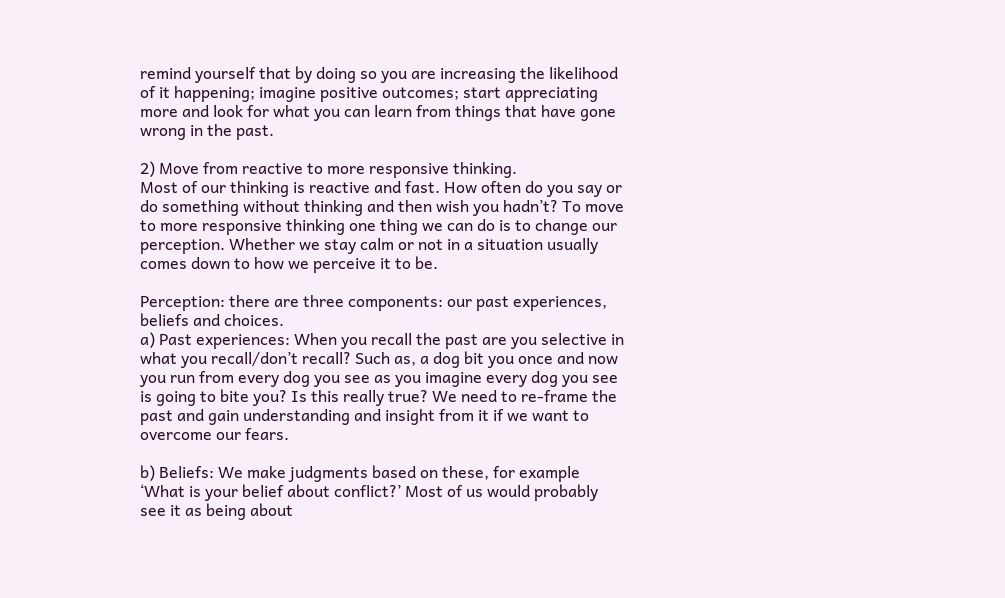remind yourself that by doing so you are increasing the likelihood of it happening; imagine positive outcomes; start appreciating more and look for what you can learn from things that have gone wrong in the past.

2) Move from reactive to more responsive thinking.
Most of our thinking is reactive and fast. How often do you say or do something without thinking and then wish you hadn’t? To move to more responsive thinking one thing we can do is to change our perception. Whether we stay calm or not in a situation usually comes down to how we perceive it to be.

Perception: there are three components: our past experiences, beliefs and choices.
a) Past experiences: When you recall the past are you selective in what you recall/don’t recall? Such as, a dog bit you once and now you run from every dog you see as you imagine every dog you see is going to bite you? Is this really true? We need to re-frame the past and gain understanding and insight from it if we want to overcome our fears.

b) Beliefs: We make judgments based on these, for example ‘What is your belief about conflict?’ Most of us would probably see it as being about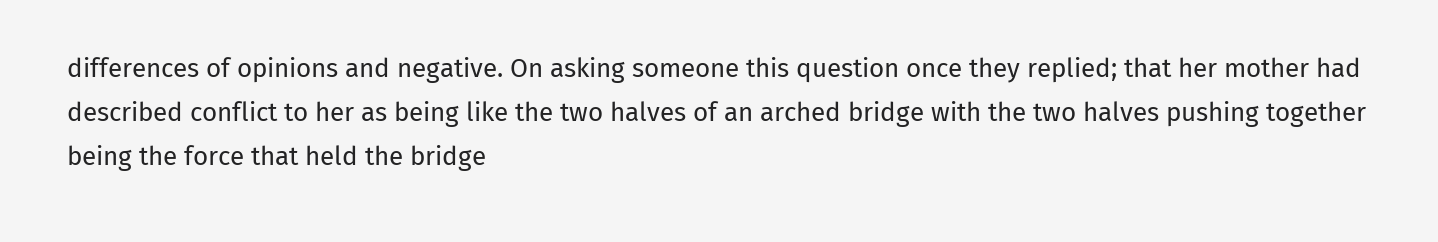differences of opinions and negative. On asking someone this question once they replied; that her mother had described conflict to her as being like the two halves of an arched bridge with the two halves pushing together being the force that held the bridge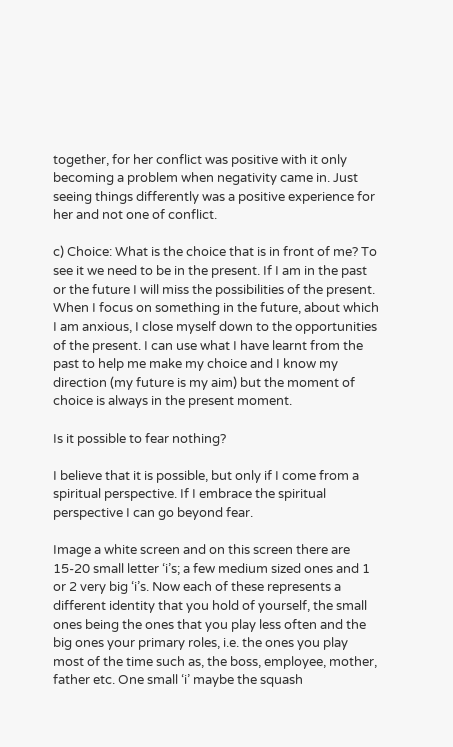together, for her conflict was positive with it only becoming a problem when negativity came in. Just seeing things differently was a positive experience for her and not one of conflict.

c) Choice: What is the choice that is in front of me? To see it we need to be in the present. If I am in the past or the future I will miss the possibilities of the present. When I focus on something in the future, about which I am anxious, I close myself down to the opportunities of the present. I can use what I have learnt from the past to help me make my choice and I know my direction (my future is my aim) but the moment of choice is always in the present moment.

Is it possible to fear nothing?

I believe that it is possible, but only if I come from a spiritual perspective. If I embrace the spiritual perspective I can go beyond fear.

Image a white screen and on this screen there are 15-20 small letter ‘i’s; a few medium sized ones and 1 or 2 very big ‘i’s. Now each of these represents a different identity that you hold of yourself, the small ones being the ones that you play less often and the big ones your primary roles, i.e. the ones you play most of the time such as, the boss, employee, mother, father etc. One small ‘i’ maybe the squash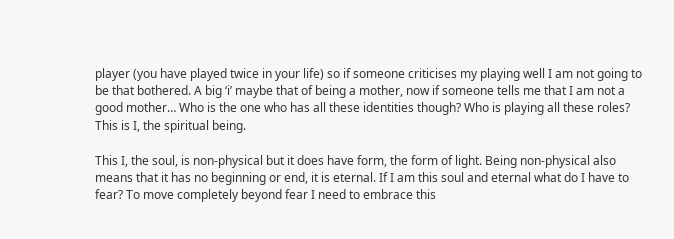player (you have played twice in your life) so if someone criticises my playing well I am not going to be that bothered. A big ‘i’ maybe that of being a mother, now if someone tells me that I am not a good mother… Who is the one who has all these identities though? Who is playing all these roles? This is I, the spiritual being.

This I, the soul, is non-physical but it does have form, the form of light. Being non-physical also means that it has no beginning or end, it is eternal. If I am this soul and eternal what do I have to fear? To move completely beyond fear I need to embrace this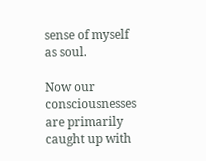sense of myself as soul.

Now our consciousnesses are primarily caught up with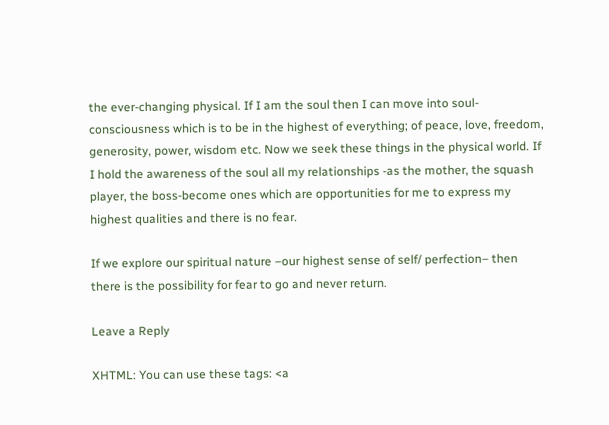the ever-changing physical. If I am the soul then I can move into soul-consciousness which is to be in the highest of everything; of peace, love, freedom, generosity, power, wisdom etc. Now we seek these things in the physical world. If I hold the awareness of the soul all my relationships -as the mother, the squash player, the boss-become ones which are opportunities for me to express my highest qualities and there is no fear.

If we explore our spiritual nature –our highest sense of self/ perfection– then there is the possibility for fear to go and never return.

Leave a Reply

XHTML: You can use these tags: <a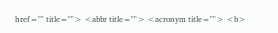href="" title=""> <abbr title=""> <acronym title=""> <b>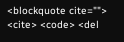<blockquote cite=""> <cite> <code> <del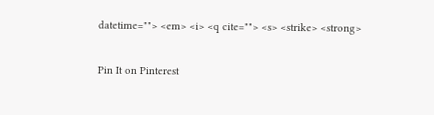datetime=""> <em> <i> <q cite=""> <s> <strike> <strong>

Pin It on Pinterest